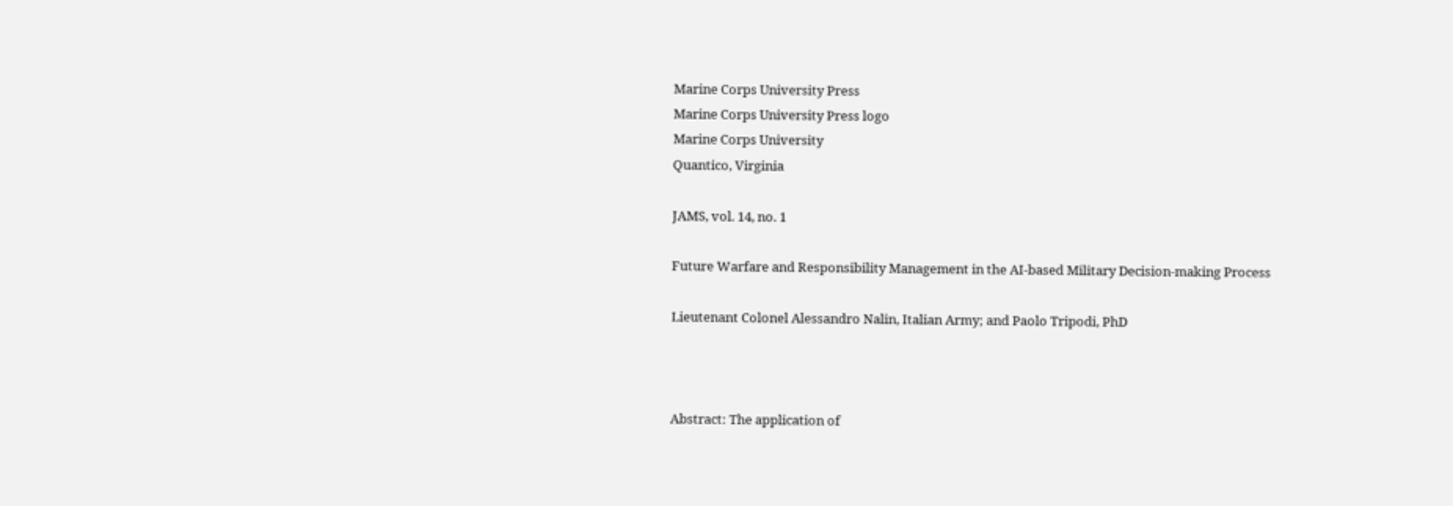Marine Corps University Press
Marine Corps University Press logo
Marine Corps University
Quantico, Virginia

JAMS, vol. 14, no. 1

Future Warfare and Responsibility Management in the AI-based Military Decision-making Process

Lieutenant Colonel Alessandro Nalin, Italian Army; and Paolo Tripodi, PhD



Abstract: The application of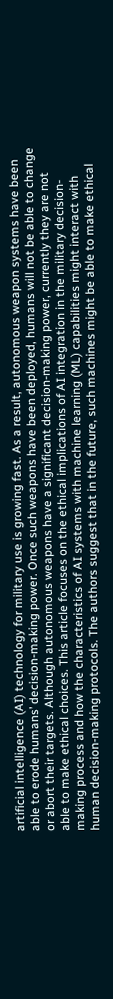artificial intelligence (AI) technology for military use is growing fast. As a result, autonomous weapon systems have been able to erode humans’ decision-making power. Once such weapons have been deployed, humans will not be able to change or abort their targets. Although autonomous weapons have a significant decision-making power, currently they are not able to make ethical choices. This article focuses on the ethical implications of AI integration in the military decision-making process and how the characteristics of AI systems with machine learning (ML) capabilities might interact with human decision-making protocols. The authors suggest that in the future, such machines might be able to make ethical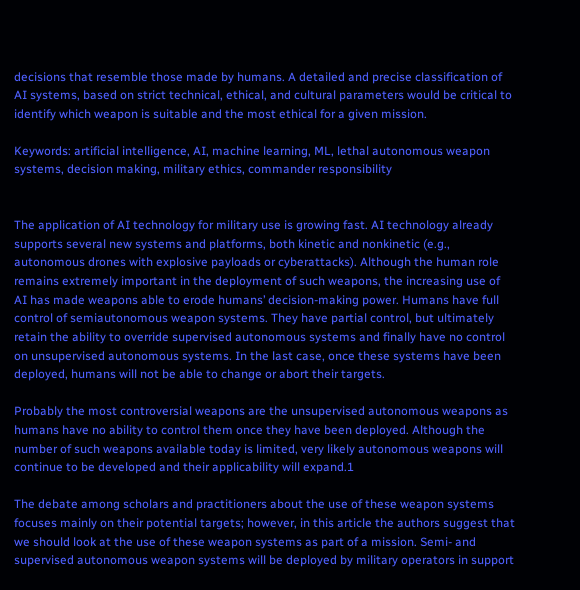decisions that resemble those made by humans. A detailed and precise classification of AI systems, based on strict technical, ethical, and cultural parameters would be critical to identify which weapon is suitable and the most ethical for a given mission.

Keywords: artificial intelligence, AI, machine learning, ML, lethal autonomous weapon systems, decision making, military ethics, commander responsibility


The application of AI technology for military use is growing fast. AI technology already supports several new systems and platforms, both kinetic and nonkinetic (e.g., autonomous drones with explosive payloads or cyberattacks). Although the human role remains extremely important in the deployment of such weapons, the increasing use of AI has made weapons able to erode humans’ decision-making power. Humans have full control of semiautonomous weapon systems. They have partial control, but ultimately retain the ability to override supervised autonomous systems and finally have no control on unsupervised autonomous systems. In the last case, once these systems have been deployed, humans will not be able to change or abort their targets.

Probably the most controversial weapons are the unsupervised autonomous weapons as humans have no ability to control them once they have been deployed. Although the number of such weapons available today is limited, very likely autonomous weapons will continue to be developed and their applicability will expand.1

The debate among scholars and practitioners about the use of these weapon systems focuses mainly on their potential targets; however, in this article the authors suggest that we should look at the use of these weapon systems as part of a mission. Semi- and supervised autonomous weapon systems will be deployed by military operators in support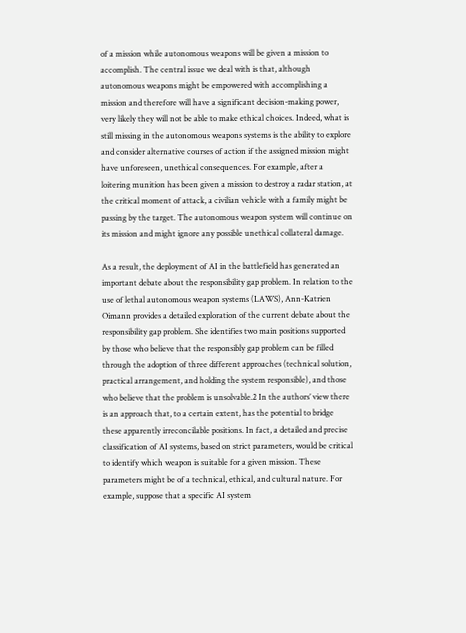of a mission while autonomous weapons will be given a mission to accomplish. The central issue we deal with is that, although autonomous weapons might be empowered with accomplishing a mission and therefore will have a significant decision-making power, very likely they will not be able to make ethical choices. Indeed, what is still missing in the autonomous weapons systems is the ability to explore and consider alternative courses of action if the assigned mission might have unforeseen, unethical consequences. For example, after a loitering munition has been given a mission to destroy a radar station, at the critical moment of attack, a civilian vehicle with a family might be passing by the target. The autonomous weapon system will continue on its mission and might ignore any possible unethical collateral damage.

As a result, the deployment of AI in the battlefield has generated an important debate about the responsibility gap problem. In relation to the use of lethal autonomous weapon systems (LAWS), Ann-Katrien Oimann provides a detailed exploration of the current debate about the responsibility gap problem. She identifies two main positions supported by those who believe that the responsibly gap problem can be filled through the adoption of three different approaches (technical solution, practical arrangement, and holding the system responsible), and those who believe that the problem is unsolvable.2 In the authors’ view there is an approach that, to a certain extent, has the potential to bridge these apparently irreconcilable positions. In fact, a detailed and precise classification of AI systems, based on strict parameters, would be critical to identify which weapon is suitable for a given mission. These parameters might be of a technical, ethical, and cultural nature. For example, suppose that a specific AI system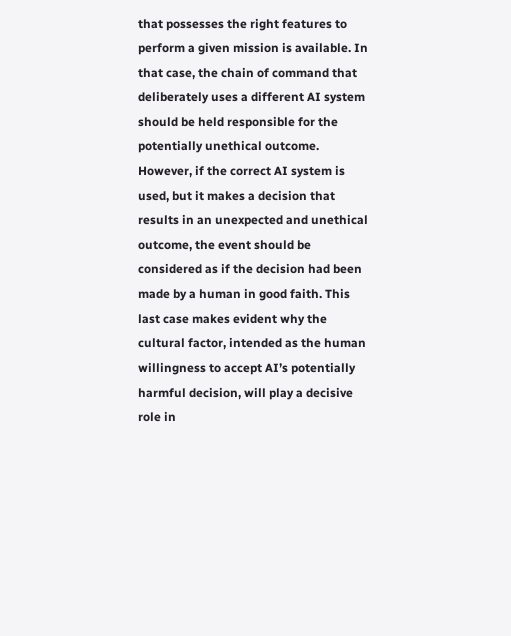that possesses the right features to perform a given mission is available. In that case, the chain of command that deliberately uses a different AI system should be held responsible for the potentially unethical outcome. However, if the correct AI system is used, but it makes a decision that results in an unexpected and unethical outcome, the event should be considered as if the decision had been made by a human in good faith. This last case makes evident why the cultural factor, intended as the human willingness to accept AI’s potentially harmful decision, will play a decisive role in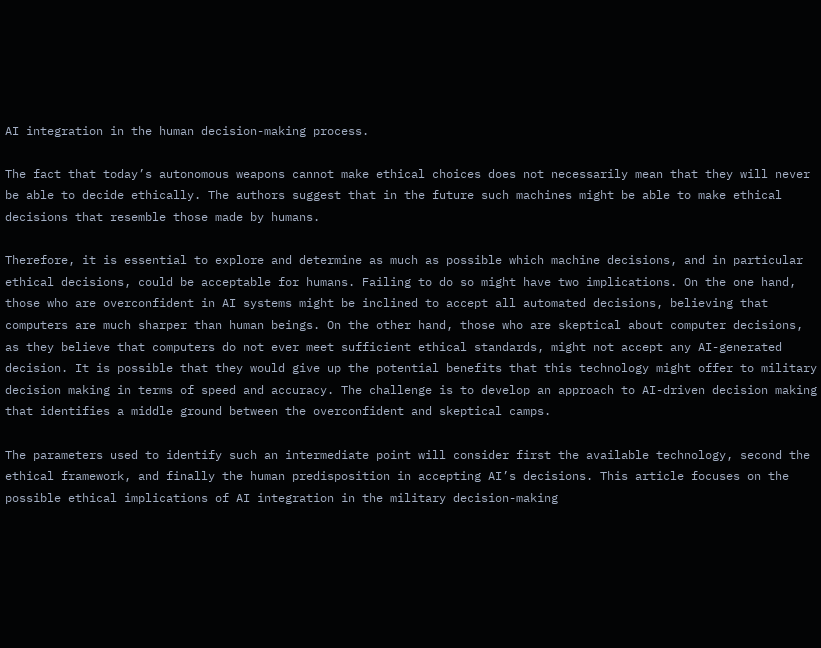AI integration in the human decision-making process.

The fact that today’s autonomous weapons cannot make ethical choices does not necessarily mean that they will never be able to decide ethically. The authors suggest that in the future such machines might be able to make ethical decisions that resemble those made by humans.

Therefore, it is essential to explore and determine as much as possible which machine decisions, and in particular ethical decisions, could be acceptable for humans. Failing to do so might have two implications. On the one hand, those who are overconfident in AI systems might be inclined to accept all automated decisions, believing that computers are much sharper than human beings. On the other hand, those who are skeptical about computer decisions, as they believe that computers do not ever meet sufficient ethical standards, might not accept any AI-generated decision. It is possible that they would give up the potential benefits that this technology might offer to military decision making in terms of speed and accuracy. The challenge is to develop an approach to AI-driven decision making that identifies a middle ground between the overconfident and skeptical camps.

The parameters used to identify such an intermediate point will consider first the available technology, second the ethical framework, and finally the human predisposition in accepting AI’s decisions. This article focuses on the possible ethical implications of AI integration in the military decision-making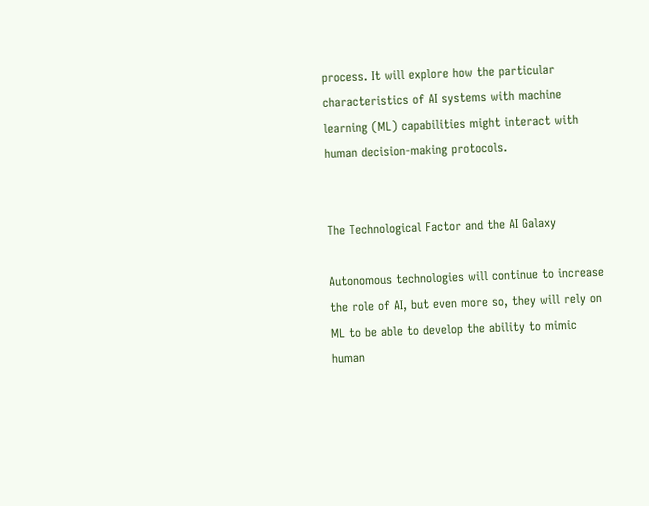process. It will explore how the particular characteristics of AI systems with machine learning (ML) capabilities might interact with human decision-making protocols.


The Technological Factor and the AI Galaxy

Autonomous technologies will continue to increase the role of AI, but even more so, they will rely on ML to be able to develop the ability to mimic human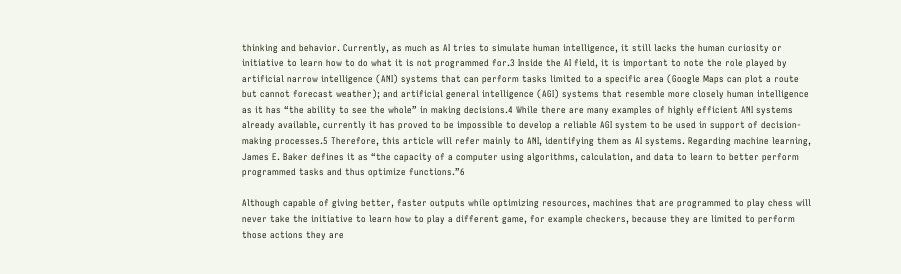thinking and behavior. Currently, as much as AI tries to simulate human intelligence, it still lacks the human curiosity or initiative to learn how to do what it is not programmed for.3 Inside the AI field, it is important to note the role played by artificial narrow intelligence (ANI) systems that can perform tasks limited to a specific area (Google Maps can plot a route but cannot forecast weather); and artificial general intelligence (AGI) systems that resemble more closely human intelligence as it has “the ability to see the whole” in making decisions.4 While there are many examples of highly efficient ANI systems already available, currently it has proved to be impossible to develop a reliable AGI system to be used in support of decision-making processes.5 Therefore, this article will refer mainly to ANI, identifying them as AI systems. Regarding machine learning, James E. Baker defines it as “the capacity of a computer using algorithms, calculation, and data to learn to better perform programmed tasks and thus optimize functions.”6

Although capable of giving better, faster outputs while optimizing resources, machines that are programmed to play chess will never take the initiative to learn how to play a different game, for example checkers, because they are limited to perform those actions they are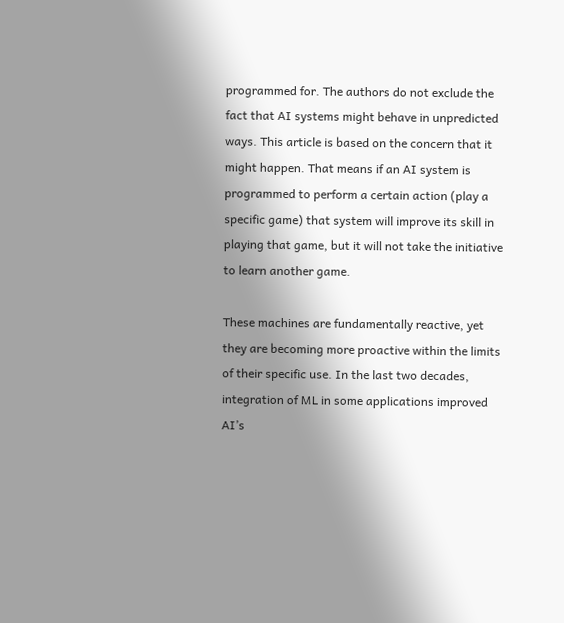programmed for. The authors do not exclude the fact that AI systems might behave in unpredicted ways. This article is based on the concern that it might happen. That means if an AI system is programmed to perform a certain action (play a specific game) that system will improve its skill in playing that game, but it will not take the initiative to learn another game.

These machines are fundamentally reactive, yet they are becoming more proactive within the limits of their specific use. In the last two decades, integration of ML in some applications improved AI’s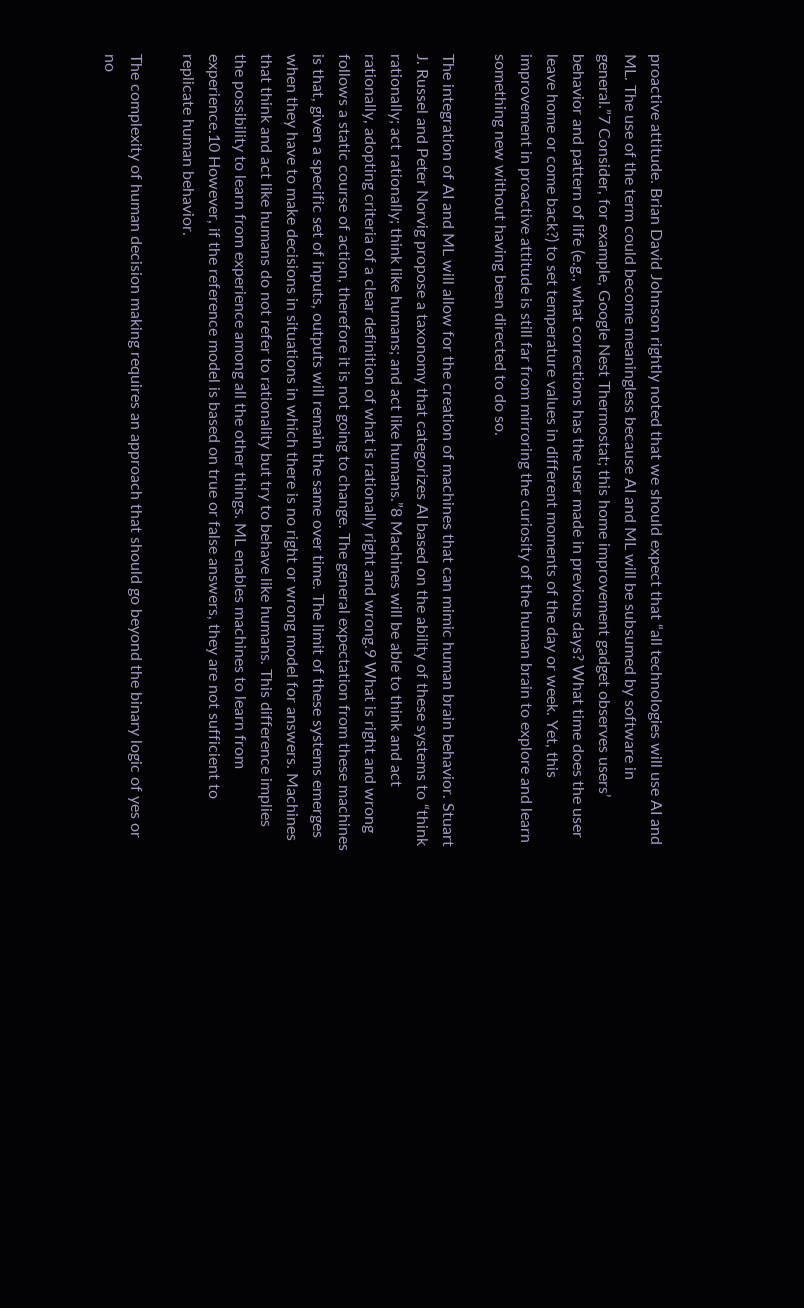proactive attitude. Brian David Johnson rightly noted that we should expect that “all technologies will use AI and ML. The use of the term could become meaningless because AI and ML will be subsumed by software in general.”7 Consider, for example, Google Nest Thermostat; this home improvement gadget observes users’ behavior and pattern of life (e.g., what corrections has the user made in previous days? What time does the user leave home or come back?) to set temperature values in different moments of the day or week. Yet, this improvement in proactive attitude is still far from mirroring the curiosity of the human brain to explore and learn something new without having been directed to do so.

The integration of AI and ML will allow for the creation of machines that can mimic human brain behavior. Stuart J. Russel and Peter Norvig propose a taxonomy that categorizes AI based on the ability of these systems to “think rationally; act rationally; think like humans; and act like humans.”8 Machines will be able to think and act rationally, adopting criteria of a clear definition of what is rationally right and wrong.9 What is right and wrong follows a static course of action, therefore it is not going to change. The general expectation from these machines is that, given a specific set of inputs, outputs will remain the same over time. The limit of these systems emerges when they have to make decisions in situations in which there is no right or wrong model for answers. Machines that think and act like humans do not refer to rationality but try to behave like humans. This difference implies the possibility to learn from experience among all the other things. ML enables machines to learn from experience.10 However, if the reference model is based on true or false answers, they are not sufficient to replicate human behavior.

The complexity of human decision making requires an approach that should go beyond the binary logic of yes or no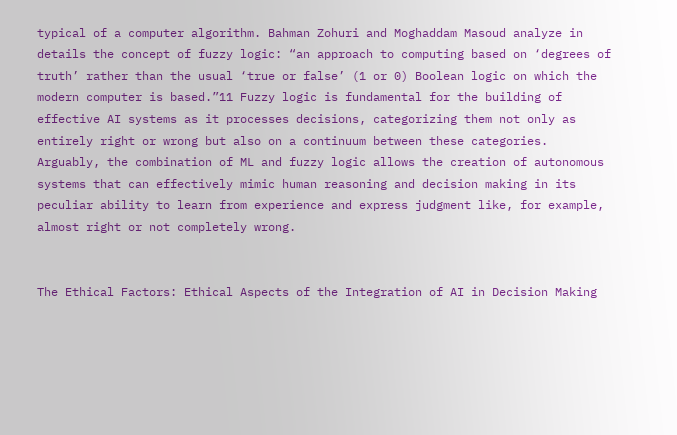typical of a computer algorithm. Bahman Zohuri and Moghaddam Masoud analyze in details the concept of fuzzy logic: “an approach to computing based on ‘degrees of truth’ rather than the usual ‘true or false’ (1 or 0) Boolean logic on which the modern computer is based.”11 Fuzzy logic is fundamental for the building of effective AI systems as it processes decisions, categorizing them not only as entirely right or wrong but also on a continuum between these categories. Arguably, the combination of ML and fuzzy logic allows the creation of autonomous systems that can effectively mimic human reasoning and decision making in its peculiar ability to learn from experience and express judgment like, for example, almost right or not completely wrong.


The Ethical Factors: Ethical Aspects of the Integration of AI in Decision Making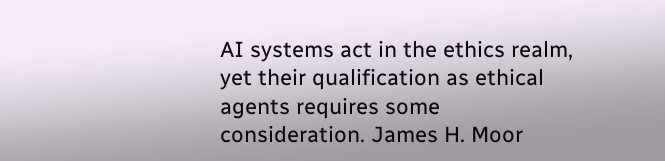AI systems act in the ethics realm, yet their qualification as ethical agents requires some consideration. James H. Moor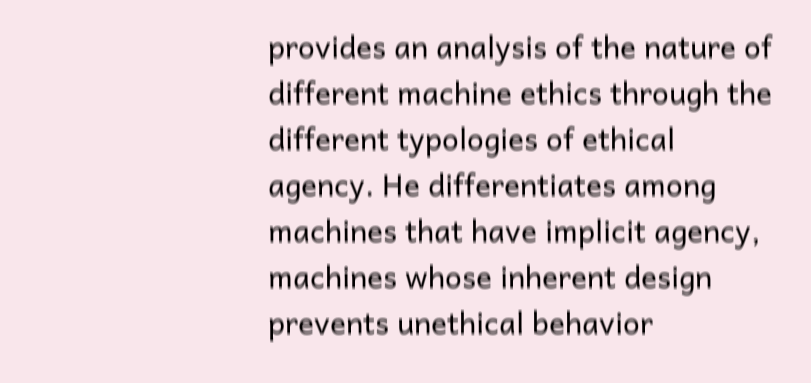provides an analysis of the nature of different machine ethics through the different typologies of ethical agency. He differentiates among machines that have implicit agency, machines whose inherent design prevents unethical behavior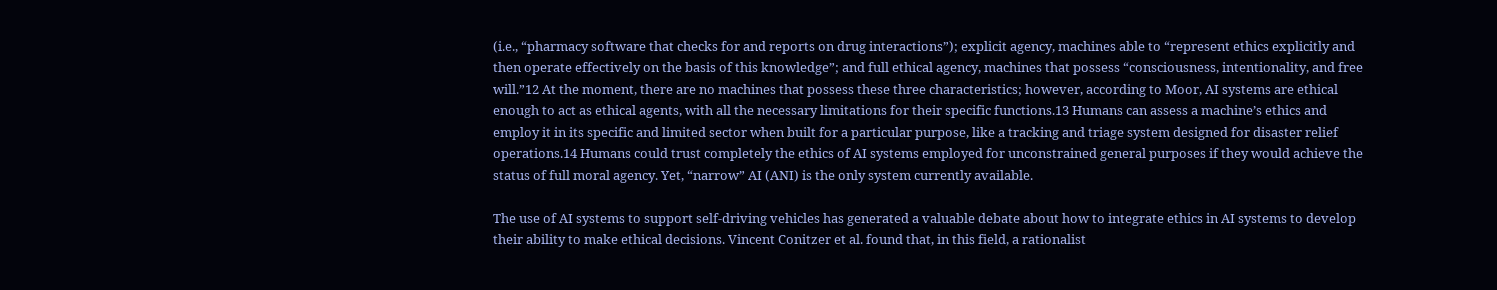(i.e., “pharmacy software that checks for and reports on drug interactions”); explicit agency, machines able to “represent ethics explicitly and then operate effectively on the basis of this knowledge”; and full ethical agency, machines that possess “consciousness, intentionality, and free will.”12 At the moment, there are no machines that possess these three characteristics; however, according to Moor, AI systems are ethical enough to act as ethical agents, with all the necessary limitations for their specific functions.13 Humans can assess a machine’s ethics and employ it in its specific and limited sector when built for a particular purpose, like a tracking and triage system designed for disaster relief operations.14 Humans could trust completely the ethics of AI systems employed for unconstrained general purposes if they would achieve the status of full moral agency. Yet, “narrow” AI (ANI) is the only system currently available.

The use of AI systems to support self-driving vehicles has generated a valuable debate about how to integrate ethics in AI systems to develop their ability to make ethical decisions. Vincent Conitzer et al. found that, in this field, a rationalist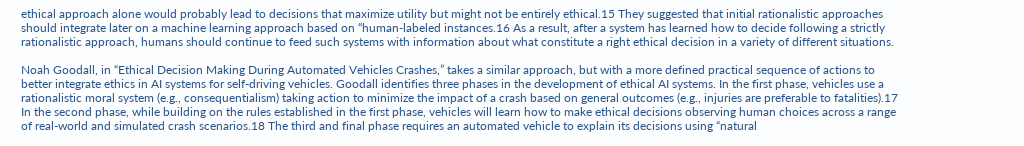ethical approach alone would probably lead to decisions that maximize utility but might not be entirely ethical.15 They suggested that initial rationalistic approaches should integrate later on a machine learning approach based on “human-labeled instances.16 As a result, after a system has learned how to decide following a strictly rationalistic approach, humans should continue to feed such systems with information about what constitute a right ethical decision in a variety of different situations.

Noah Goodall, in “Ethical Decision Making During Automated Vehicles Crashes,” takes a similar approach, but with a more defined practical sequence of actions to better integrate ethics in AI systems for self-driving vehicles. Goodall identifies three phases in the development of ethical AI systems. In the first phase, vehicles use a rationalistic moral system (e.g., consequentialism) taking action to minimize the impact of a crash based on general outcomes (e.g., injuries are preferable to fatalities).17 In the second phase, while building on the rules established in the first phase, vehicles will learn how to make ethical decisions observing human choices across a range of real-world and simulated crash scenarios.18 The third and final phase requires an automated vehicle to explain its decisions using “natural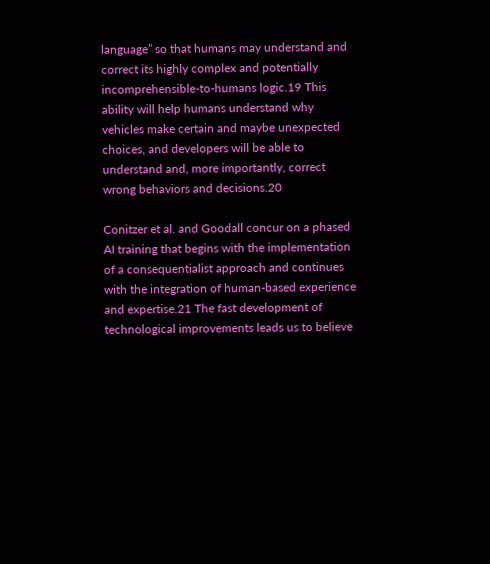language” so that humans may understand and correct its highly complex and potentially incomprehensible-to-humans logic.19 This ability will help humans understand why vehicles make certain and maybe unexpected choices, and developers will be able to understand and, more importantly, correct wrong behaviors and decisions.20

Conitzer et al. and Goodall concur on a phased AI training that begins with the implementation of a consequentialist approach and continues with the integration of human-based experience and expertise.21 The fast development of technological improvements leads us to believe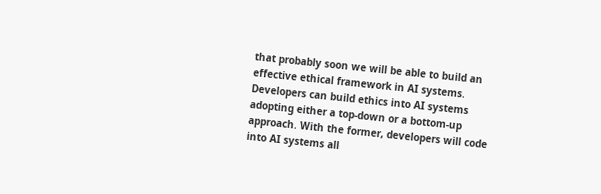that probably soon we will be able to build an effective ethical framework in AI systems. Developers can build ethics into AI systems adopting either a top-down or a bottom-up approach. With the former, developers will code into AI systems all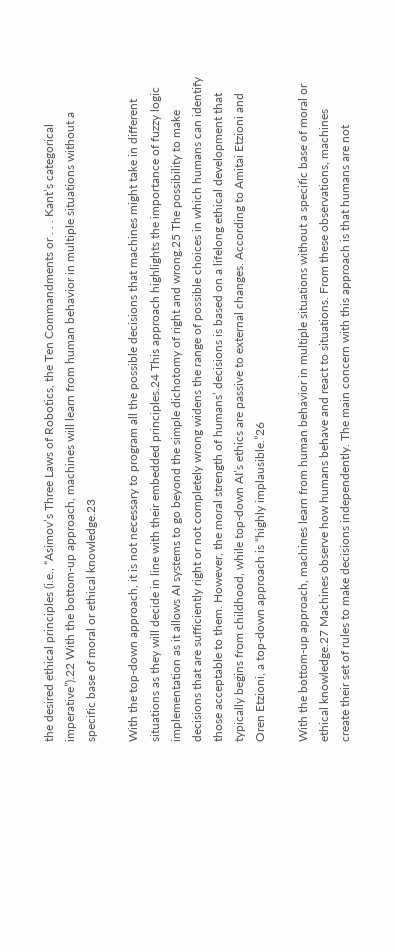the desired ethical principles (i.e., “Asimov’s Three Laws of Robotics, the Ten Commandments or . . . Kant’s categorical imperative”).22 With the bottom-up approach, machines will learn from human behavior in multiple situations without a specific base of moral or ethical knowledge.23

With the top-down approach, it is not necessary to program all the possible decisions that machines might take in different situations as they will decide in line with their embedded principles.24 This approach highlights the importance of fuzzy logic implementation as it allows AI systems to go beyond the simple dichotomy of right and wrong.25 The possibility to make decisions that are sufficiently right or not completely wrong widens the range of possible choices in which humans can identify those acceptable to them. However, the moral strength of humans’ decisions is based on a lifelong ethical development that typically begins from childhood, while top-down AI’s ethics are passive to external changes. According to Amitai Etzioni and Oren Etzioni, a top-down approach is “highly implausible.”26

With the bottom-up approach, machines learn from human behavior in multiple situations without a specific base of moral or ethical knowledge.27 Machines observe how humans behave and react to situations. From these observations, machines create their set of rules to make decisions independently. The main concern with this approach is that humans are not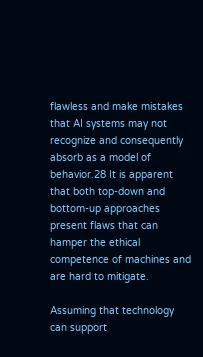flawless and make mistakes that AI systems may not recognize and consequently absorb as a model of behavior.28 It is apparent that both top-down and bottom-up approaches present flaws that can hamper the ethical competence of machines and are hard to mitigate.

Assuming that technology can support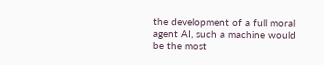the development of a full moral agent AI, such a machine would be the most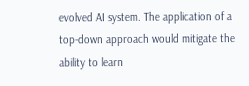evolved AI system. The application of a top-down approach would mitigate the ability to learn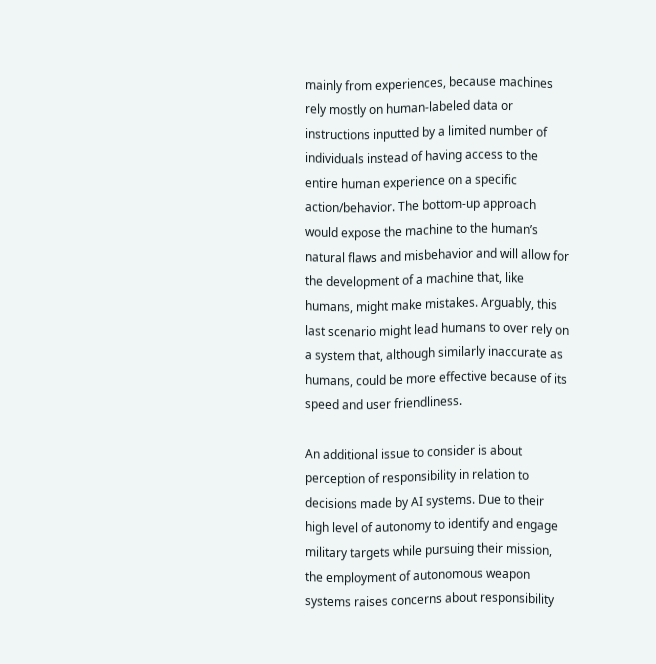mainly from experiences, because machines rely mostly on human-labeled data or instructions inputted by a limited number of individuals instead of having access to the entire human experience on a specific action/behavior. The bottom-up approach would expose the machine to the human’s natural flaws and misbehavior and will allow for the development of a machine that, like humans, might make mistakes. Arguably, this last scenario might lead humans to over rely on a system that, although similarly inaccurate as humans, could be more effective because of its speed and user friendliness.

An additional issue to consider is about perception of responsibility in relation to decisions made by AI systems. Due to their high level of autonomy to identify and engage military targets while pursuing their mission, the employment of autonomous weapon systems raises concerns about responsibility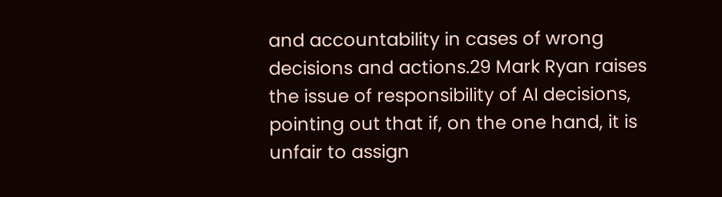and accountability in cases of wrong decisions and actions.29 Mark Ryan raises the issue of responsibility of AI decisions, pointing out that if, on the one hand, it is unfair to assign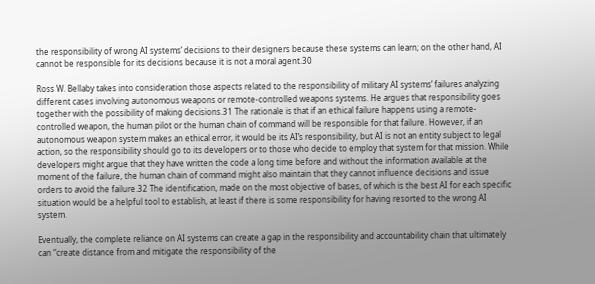the responsibility of wrong AI systems’ decisions to their designers because these systems can learn; on the other hand, AI cannot be responsible for its decisions because it is not a moral agent.30

Ross W. Bellaby takes into consideration those aspects related to the responsibility of military AI systems’ failures analyzing different cases involving autonomous weapons or remote-controlled weapons systems. He argues that responsibility goes together with the possibility of making decisions.31 The rationale is that if an ethical failure happens using a remote-controlled weapon, the human pilot or the human chain of command will be responsible for that failure. However, if an autonomous weapon system makes an ethical error, it would be its AI’s responsibility, but AI is not an entity subject to legal action, so the responsibility should go to its developers or to those who decide to employ that system for that mission. While developers might argue that they have written the code a long time before and without the information available at the moment of the failure, the human chain of command might also maintain that they cannot influence decisions and issue orders to avoid the failure.32 The identification, made on the most objective of bases, of which is the best AI for each specific situation would be a helpful tool to establish, at least if there is some responsibility for having resorted to the wrong AI system.

Eventually, the complete reliance on AI systems can create a gap in the responsibility and accountability chain that ultimately can “create distance from and mitigate the responsibility of the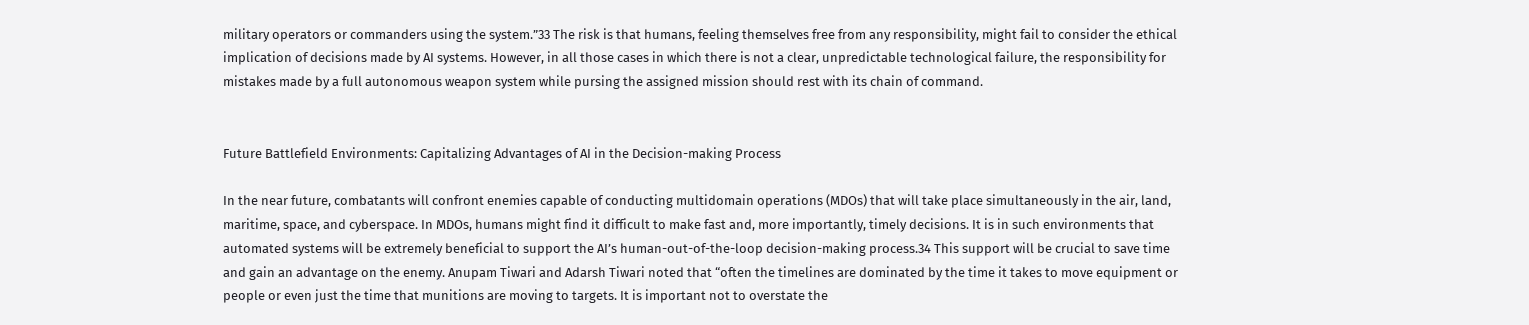military operators or commanders using the system.”33 The risk is that humans, feeling themselves free from any responsibility, might fail to consider the ethical implication of decisions made by AI systems. However, in all those cases in which there is not a clear, unpredictable technological failure, the responsibility for mistakes made by a full autonomous weapon system while pursing the assigned mission should rest with its chain of command.


Future Battlefield Environments: Capitalizing Advantages of AI in the Decision-making Process

In the near future, combatants will confront enemies capable of conducting multidomain operations (MDOs) that will take place simultaneously in the air, land, maritime, space, and cyberspace. In MDOs, humans might find it difficult to make fast and, more importantly, timely decisions. It is in such environments that automated systems will be extremely beneficial to support the AI’s human-out-of-the-loop decision-making process.34 This support will be crucial to save time and gain an advantage on the enemy. Anupam Tiwari and Adarsh Tiwari noted that “often the timelines are dominated by the time it takes to move equipment or people or even just the time that munitions are moving to targets. It is important not to overstate the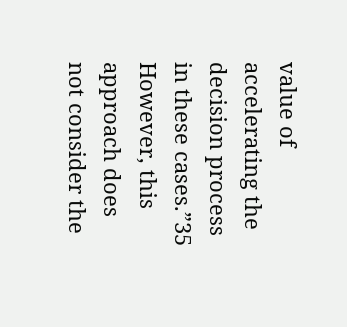value of accelerating the decision process in these cases.”35 However, this approach does not consider the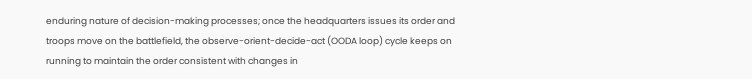enduring nature of decision-making processes; once the headquarters issues its order and troops move on the battlefield, the observe-orient-decide-act (OODA loop) cycle keeps on running to maintain the order consistent with changes in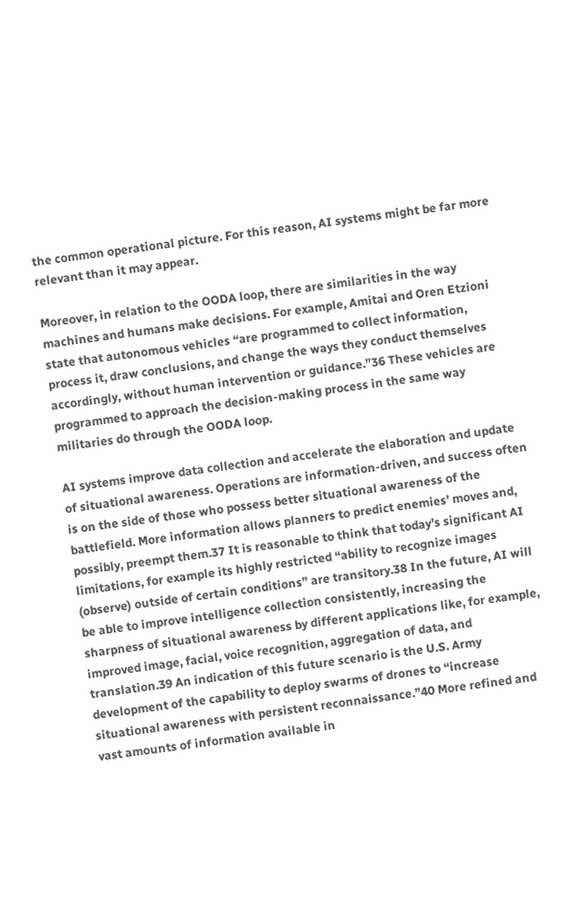the common operational picture. For this reason, AI systems might be far more relevant than it may appear.

Moreover, in relation to the OODA loop, there are similarities in the way machines and humans make decisions. For example, Amitai and Oren Etzioni state that autonomous vehicles “are programmed to collect information, process it, draw conclusions, and change the ways they conduct themselves accordingly, without human intervention or guidance.”36 These vehicles are programmed to approach the decision-making process in the same way militaries do through the OODA loop.

AI systems improve data collection and accelerate the elaboration and update of situational awareness. Operations are information-driven, and success often is on the side of those who possess better situational awareness of the battlefield. More information allows planners to predict enemies’ moves and, possibly, preempt them.37 It is reasonable to think that today’s significant AI limitations, for example its highly restricted “ability to recognize images (observe) outside of certain conditions” are transitory.38 In the future, AI will be able to improve intelligence collection consistently, increasing the sharpness of situational awareness by different applications like, for example, improved image, facial, voice recognition, aggregation of data, and translation.39 An indication of this future scenario is the U.S. Army development of the capability to deploy swarms of drones to “increase situational awareness with persistent reconnaissance.”40 More refined and vast amounts of information available in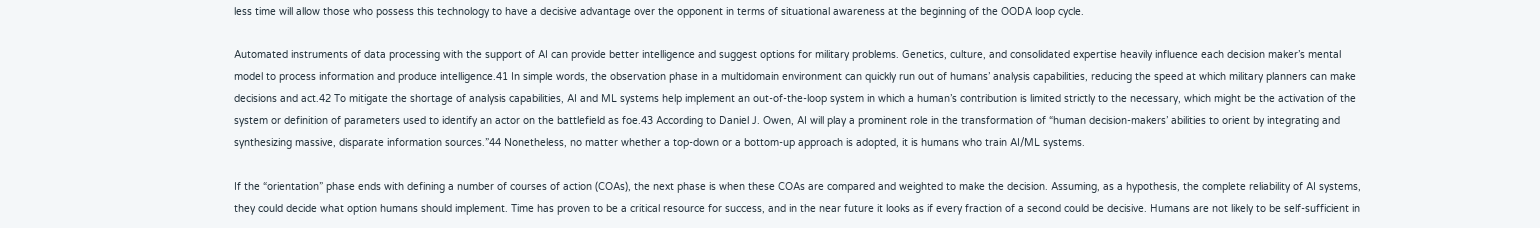less time will allow those who possess this technology to have a decisive advantage over the opponent in terms of situational awareness at the beginning of the OODA loop cycle.

Automated instruments of data processing with the support of AI can provide better intelligence and suggest options for military problems. Genetics, culture, and consolidated expertise heavily influence each decision maker’s mental model to process information and produce intelligence.41 In simple words, the observation phase in a multidomain environment can quickly run out of humans’ analysis capabilities, reducing the speed at which military planners can make decisions and act.42 To mitigate the shortage of analysis capabilities, AI and ML systems help implement an out-of-the-loop system in which a human’s contribution is limited strictly to the necessary, which might be the activation of the system or definition of parameters used to identify an actor on the battlefield as foe.43 According to Daniel J. Owen, AI will play a prominent role in the transformation of “human decision-makers’ abilities to orient by integrating and synthesizing massive, disparate information sources.”44 Nonetheless, no matter whether a top-down or a bottom-up approach is adopted, it is humans who train AI/ML systems.

If the “orientation” phase ends with defining a number of courses of action (COAs), the next phase is when these COAs are compared and weighted to make the decision. Assuming, as a hypothesis, the complete reliability of AI systems, they could decide what option humans should implement. Time has proven to be a critical resource for success, and in the near future it looks as if every fraction of a second could be decisive. Humans are not likely to be self-sufficient in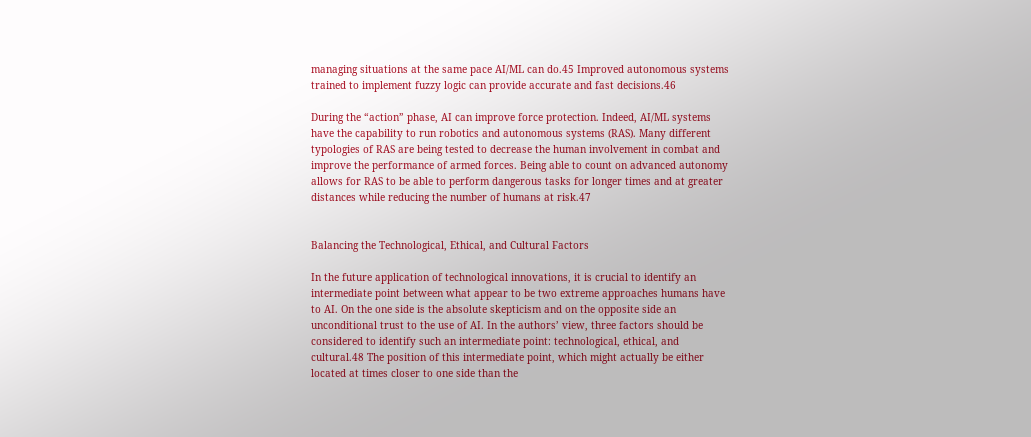managing situations at the same pace AI/ML can do.45 Improved autonomous systems trained to implement fuzzy logic can provide accurate and fast decisions.46

During the “action” phase, AI can improve force protection. Indeed, AI/ML systems have the capability to run robotics and autonomous systems (RAS). Many different typologies of RAS are being tested to decrease the human involvement in combat and improve the performance of armed forces. Being able to count on advanced autonomy allows for RAS to be able to perform dangerous tasks for longer times and at greater distances while reducing the number of humans at risk.47


Balancing the Technological, Ethical, and Cultural Factors

In the future application of technological innovations, it is crucial to identify an intermediate point between what appear to be two extreme approaches humans have to AI. On the one side is the absolute skepticism and on the opposite side an unconditional trust to the use of AI. In the authors’ view, three factors should be considered to identify such an intermediate point: technological, ethical, and cultural.48 The position of this intermediate point, which might actually be either located at times closer to one side than the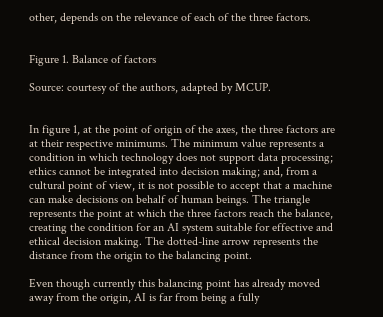other, depends on the relevance of each of the three factors.


Figure 1. Balance of factors

Source: courtesy of the authors, adapted by MCUP.


In figure 1, at the point of origin of the axes, the three factors are at their respective minimums. The minimum value represents a condition in which technology does not support data processing; ethics cannot be integrated into decision making; and, from a cultural point of view, it is not possible to accept that a machine can make decisions on behalf of human beings. The triangle represents the point at which the three factors reach the balance, creating the condition for an AI system suitable for effective and ethical decision making. The dotted-line arrow represents the distance from the origin to the balancing point.

Even though currently this balancing point has already moved away from the origin, AI is far from being a fully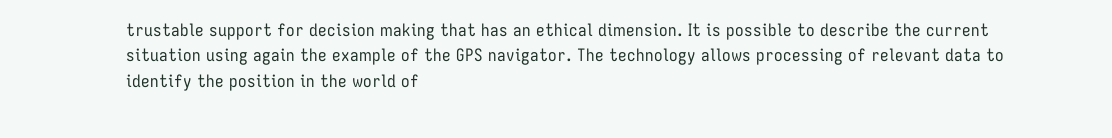trustable support for decision making that has an ethical dimension. It is possible to describe the current situation using again the example of the GPS navigator. The technology allows processing of relevant data to identify the position in the world of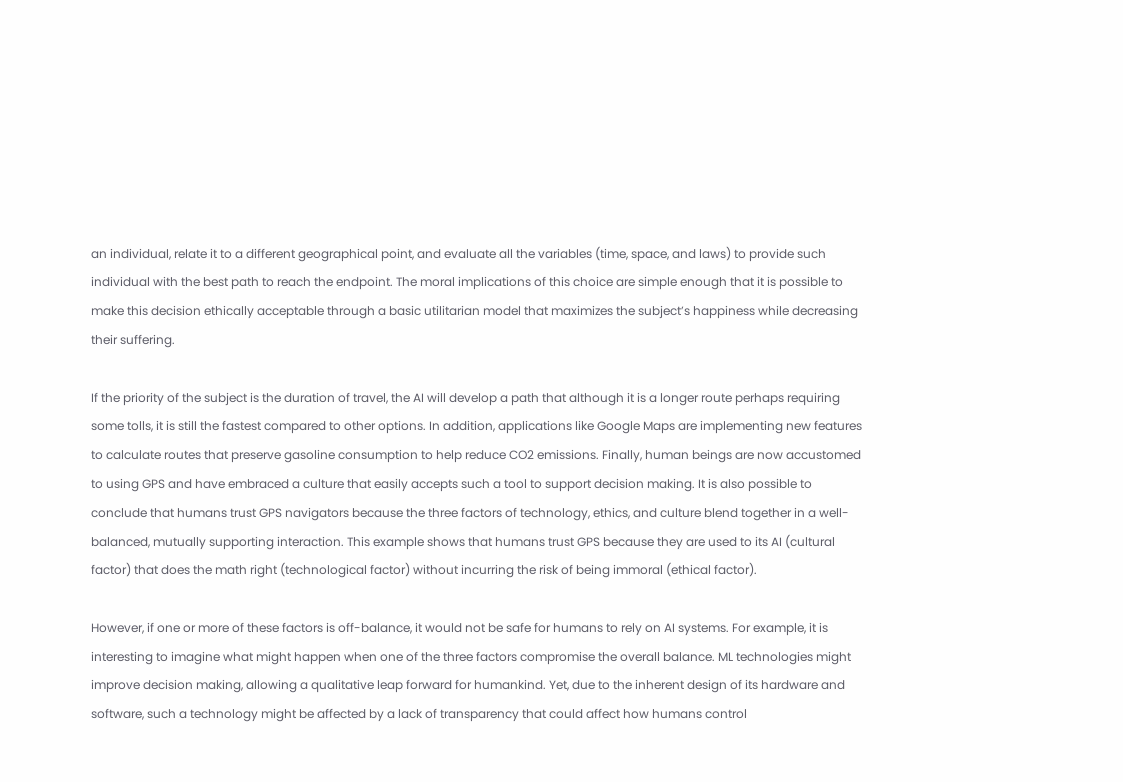an individual, relate it to a different geographical point, and evaluate all the variables (time, space, and laws) to provide such individual with the best path to reach the endpoint. The moral implications of this choice are simple enough that it is possible to make this decision ethically acceptable through a basic utilitarian model that maximizes the subject’s happiness while decreasing their suffering.

If the priority of the subject is the duration of travel, the AI will develop a path that although it is a longer route perhaps requiring some tolls, it is still the fastest compared to other options. In addition, applications like Google Maps are implementing new features to calculate routes that preserve gasoline consumption to help reduce CO2 emissions. Finally, human beings are now accustomed to using GPS and have embraced a culture that easily accepts such a tool to support decision making. It is also possible to conclude that humans trust GPS navigators because the three factors of technology, ethics, and culture blend together in a well-balanced, mutually supporting interaction. This example shows that humans trust GPS because they are used to its AI (cultural factor) that does the math right (technological factor) without incurring the risk of being immoral (ethical factor).

However, if one or more of these factors is off-balance, it would not be safe for humans to rely on AI systems. For example, it is interesting to imagine what might happen when one of the three factors compromise the overall balance. ML technologies might improve decision making, allowing a qualitative leap forward for humankind. Yet, due to the inherent design of its hardware and software, such a technology might be affected by a lack of transparency that could affect how humans control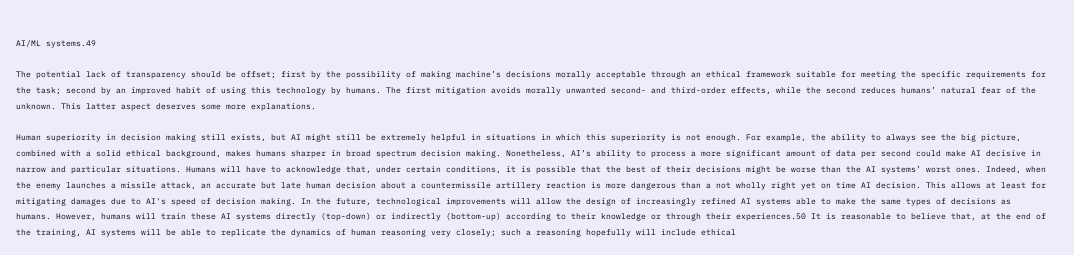AI/ML systems.49

The potential lack of transparency should be offset; first by the possibility of making machine’s decisions morally acceptable through an ethical framework suitable for meeting the specific requirements for the task; second by an improved habit of using this technology by humans. The first mitigation avoids morally unwanted second- and third-order effects, while the second reduces humans’ natural fear of the unknown. This latter aspect deserves some more explanations.

Human superiority in decision making still exists, but AI might still be extremely helpful in situations in which this superiority is not enough. For example, the ability to always see the big picture, combined with a solid ethical background, makes humans sharper in broad spectrum decision making. Nonetheless, AI’s ability to process a more significant amount of data per second could make AI decisive in narrow and particular situations. Humans will have to acknowledge that, under certain conditions, it is possible that the best of their decisions might be worse than the AI systems’ worst ones. Indeed, when the enemy launches a missile attack, an accurate but late human decision about a countermissile artillery reaction is more dangerous than a not wholly right yet on time AI decision. This allows at least for mitigating damages due to AI's speed of decision making. In the future, technological improvements will allow the design of increasingly refined AI systems able to make the same types of decisions as humans. However, humans will train these AI systems directly (top-down) or indirectly (bottom-up) according to their knowledge or through their experiences.50 It is reasonable to believe that, at the end of the training, AI systems will be able to replicate the dynamics of human reasoning very closely; such a reasoning hopefully will include ethical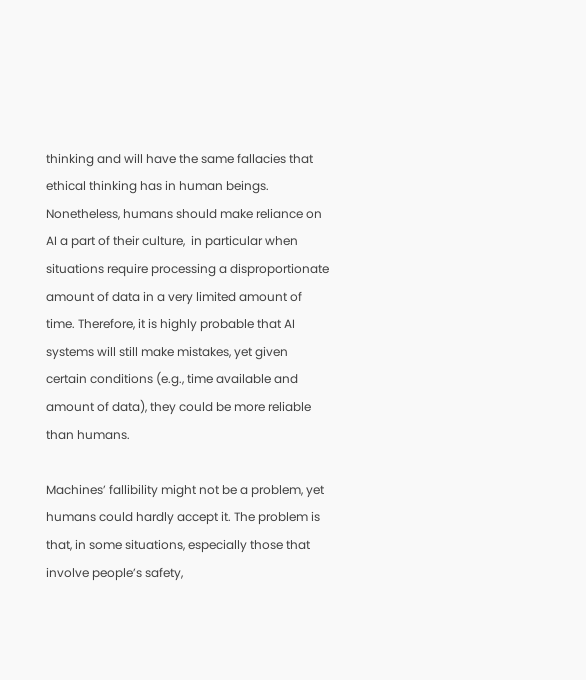thinking and will have the same fallacies that ethical thinking has in human beings. Nonetheless, humans should make reliance on AI a part of their culture,  in particular when situations require processing a disproportionate amount of data in a very limited amount of time. Therefore, it is highly probable that AI systems will still make mistakes, yet given certain conditions (e.g., time available and amount of data), they could be more reliable than humans.

Machines’ fallibility might not be a problem, yet humans could hardly accept it. The problem is that, in some situations, especially those that involve people’s safety,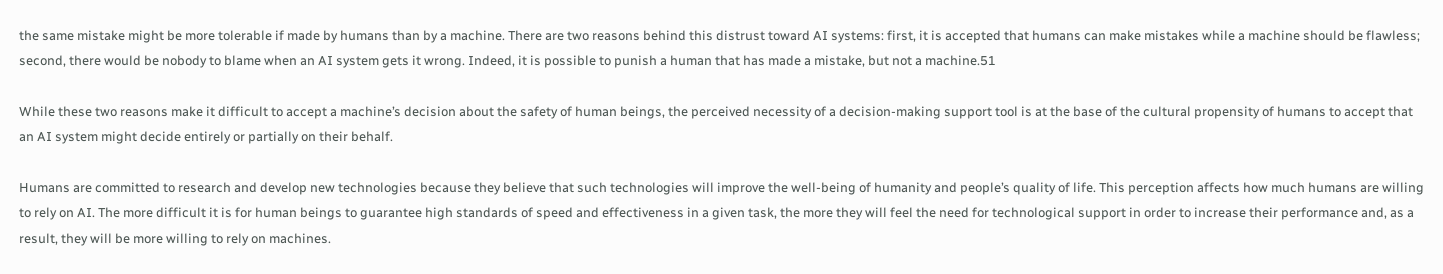the same mistake might be more tolerable if made by humans than by a machine. There are two reasons behind this distrust toward AI systems: first, it is accepted that humans can make mistakes while a machine should be flawless; second, there would be nobody to blame when an AI system gets it wrong. Indeed, it is possible to punish a human that has made a mistake, but not a machine.51

While these two reasons make it difficult to accept a machine’s decision about the safety of human beings, the perceived necessity of a decision-making support tool is at the base of the cultural propensity of humans to accept that an AI system might decide entirely or partially on their behalf.

Humans are committed to research and develop new technologies because they believe that such technologies will improve the well-being of humanity and people’s quality of life. This perception affects how much humans are willing to rely on AI. The more difficult it is for human beings to guarantee high standards of speed and effectiveness in a given task, the more they will feel the need for technological support in order to increase their performance and, as a result, they will be more willing to rely on machines.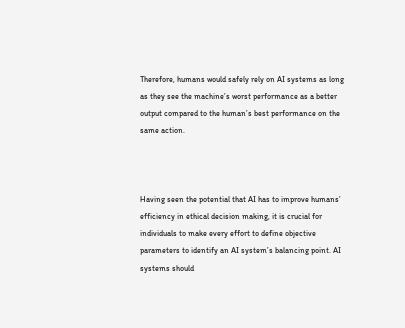Therefore, humans would safely rely on AI systems as long as they see the machine’s worst performance as a better output compared to the human’s best performance on the same action.



Having seen the potential that AI has to improve humans’ efficiency in ethical decision making, it is crucial for individuals to make every effort to define objective parameters to identify an AI system’s balancing point. AI systems should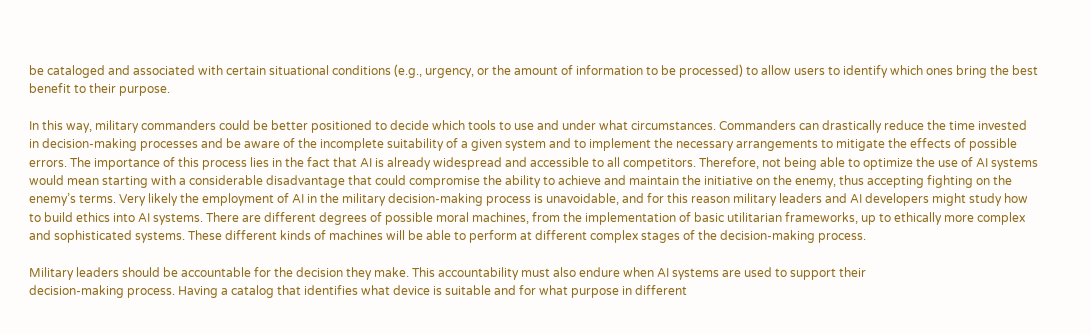be cataloged and associated with certain situational conditions (e.g., urgency, or the amount of information to be processed) to allow users to identify which ones bring the best benefit to their purpose.

In this way, military commanders could be better positioned to decide which tools to use and under what circumstances. Commanders can drastically reduce the time invested in decision-making processes and be aware of the incomplete suitability of a given system and to implement the necessary arrangements to mitigate the effects of possible errors. The importance of this process lies in the fact that AI is already widespread and accessible to all competitors. Therefore, not being able to optimize the use of AI systems would mean starting with a considerable disadvantage that could compromise the ability to achieve and maintain the initiative on the enemy, thus accepting fighting on the enemy’s terms. Very likely the employment of AI in the military decision-making process is unavoidable, and for this reason military leaders and AI developers might study how to build ethics into AI systems. There are different degrees of possible moral machines, from the implementation of basic utilitarian frameworks, up to ethically more complex and sophisticated systems. These different kinds of machines will be able to perform at different complex stages of the decision-making process.

Military leaders should be accountable for the decision they make. This accountability must also endure when AI systems are used to support their
decision-making process. Having a catalog that identifies what device is suitable and for what purpose in different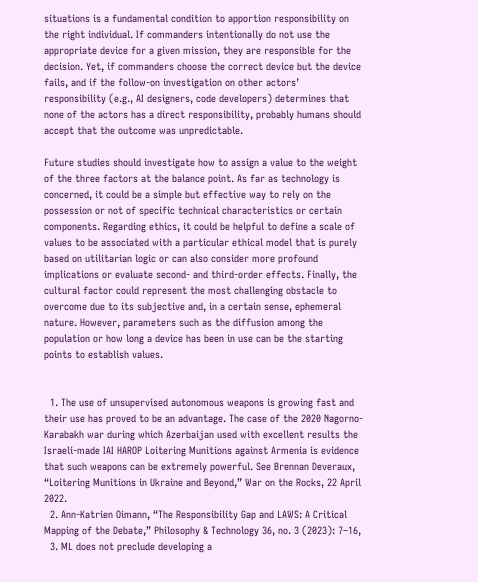situations is a fundamental condition to apportion responsibility on the right individual. If commanders intentionally do not use the appropriate device for a given mission, they are responsible for the decision. Yet, if commanders choose the correct device but the device fails, and if the follow-on investigation on other actors’ responsibility (e.g., AI designers, code developers) determines that none of the actors has a direct responsibility, probably humans should accept that the outcome was unpredictable.

Future studies should investigate how to assign a value to the weight of the three factors at the balance point. As far as technology is concerned, it could be a simple but effective way to rely on the possession or not of specific technical characteristics or certain components. Regarding ethics, it could be helpful to define a scale of values to be associated with a particular ethical model that is purely based on utilitarian logic or can also consider more profound implications or evaluate second- and third-order effects. Finally, the cultural factor could represent the most challenging obstacle to overcome due to its subjective and, in a certain sense, ephemeral nature. However, parameters such as the diffusion among the population or how long a device has been in use can be the starting points to establish values.


  1. The use of unsupervised autonomous weapons is growing fast and their use has proved to be an advantage. The case of the 2020 Nagorno-Karabakh war during which Azerbaijan used with excellent results the Israeli-made IAI HAROP Loitering Munitions against Armenia is evidence that such weapons can be extremely powerful. See Brennan Deveraux, “Loitering Munitions in Ukraine and Beyond,” War on the Rocks, 22 April 2022.
  2. Ann-Katrien Oimann, “The Responsibility Gap and LAWS: A Critical Mapping of the Debate,” Philosophy & Technology 36, no. 3 (2023): 7–16,
  3. ML does not preclude developing a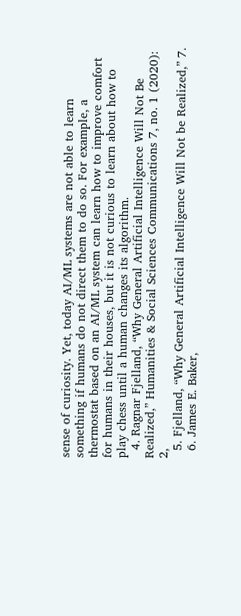sense of curiosity. Yet, today AI/ML systems are not able to learn something if humans do not direct them to do so. For example, a thermostat based on an AI/ML system can learn how to improve comfort for humans in their houses, but it is not curious to learn about how to play chess until a human changes its algorithm.
  4. Ragnar Fjelland, “Why General Artificial Intelligence Will Not Be Realized,” Humanities & Social Sciences Communications 7, no. 1 (2020): 2,
  5. Fjelland, “Why General Artificial Intelligence Will Not be Realized,” 7.
  6. James E. Baker,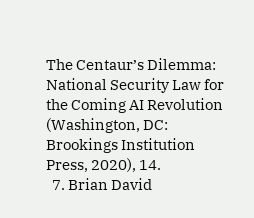The Centaur’s Dilemma: National Security Law for the Coming AI Revolution (Washington, DC: Brookings Institution Press, 2020), 14.
  7. Brian David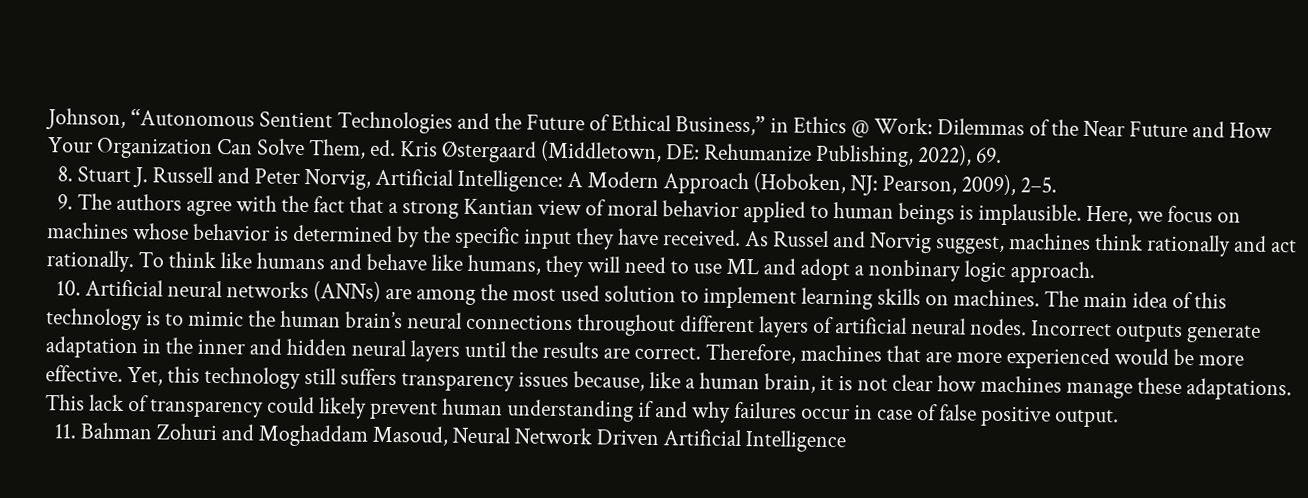Johnson, “Autonomous Sentient Technologies and the Future of Ethical Business,” in Ethics @ Work: Dilemmas of the Near Future and How Your Organization Can Solve Them, ed. Kris Østergaard (Middletown, DE: Rehumanize Publishing, 2022), 69.
  8. Stuart J. Russell and Peter Norvig, Artificial Intelligence: A Modern Approach (Hoboken, NJ: Pearson, 2009), 2–5.
  9. The authors agree with the fact that a strong Kantian view of moral behavior applied to human beings is implausible. Here, we focus on machines whose behavior is determined by the specific input they have received. As Russel and Norvig suggest, machines think rationally and act rationally. To think like humans and behave like humans, they will need to use ML and adopt a nonbinary logic approach.
  10. Artificial neural networks (ANNs) are among the most used solution to implement learning skills on machines. The main idea of this technology is to mimic the human brain’s neural connections throughout different layers of artificial neural nodes. Incorrect outputs generate adaptation in the inner and hidden neural layers until the results are correct. Therefore, machines that are more experienced would be more effective. Yet, this technology still suffers transparency issues because, like a human brain, it is not clear how machines manage these adaptations. This lack of transparency could likely prevent human understanding if and why failures occur in case of false positive output.
  11. Bahman Zohuri and Moghaddam Masoud, Neural Network Driven Artificial Intelligence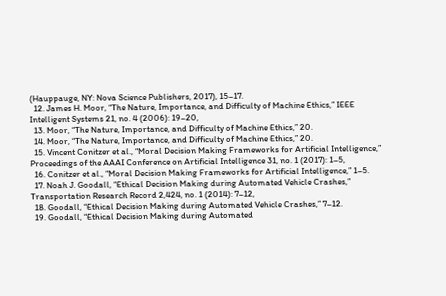(Hauppauge, NY: Nova Science Publishers, 2017), 15–17.
  12. James H. Moor, “The Nature, Importance, and Difficulty of Machine Ethics,” IEEE Intelligent Systems 21, no. 4 (2006): 19–20,
  13. Moor, “The Nature, Importance, and Difficulty of Machine Ethics,” 20.
  14. Moor, “The Nature, Importance, and Difficulty of Machine Ethics,” 20.
  15. Vincent Conitzer et al., “Moral Decision Making Frameworks for Artificial Intelligence,” Proceedings of the AAAI Conference on Artificial Intelligence 31, no. 1 (2017): 1–5,
  16. Conitzer et al., “Moral Decision Making Frameworks for Artificial Intelligence,” 1–5.
  17. Noah J. Goodall, “Ethical Decision Making during Automated Vehicle Crashes,” Transportation Research Record 2,424, no. 1 (2014): 7–12,
  18. Goodall, “Ethical Decision Making during Automated Vehicle Crashes,” 7–12.
  19. Goodall, “Ethical Decision Making during Automated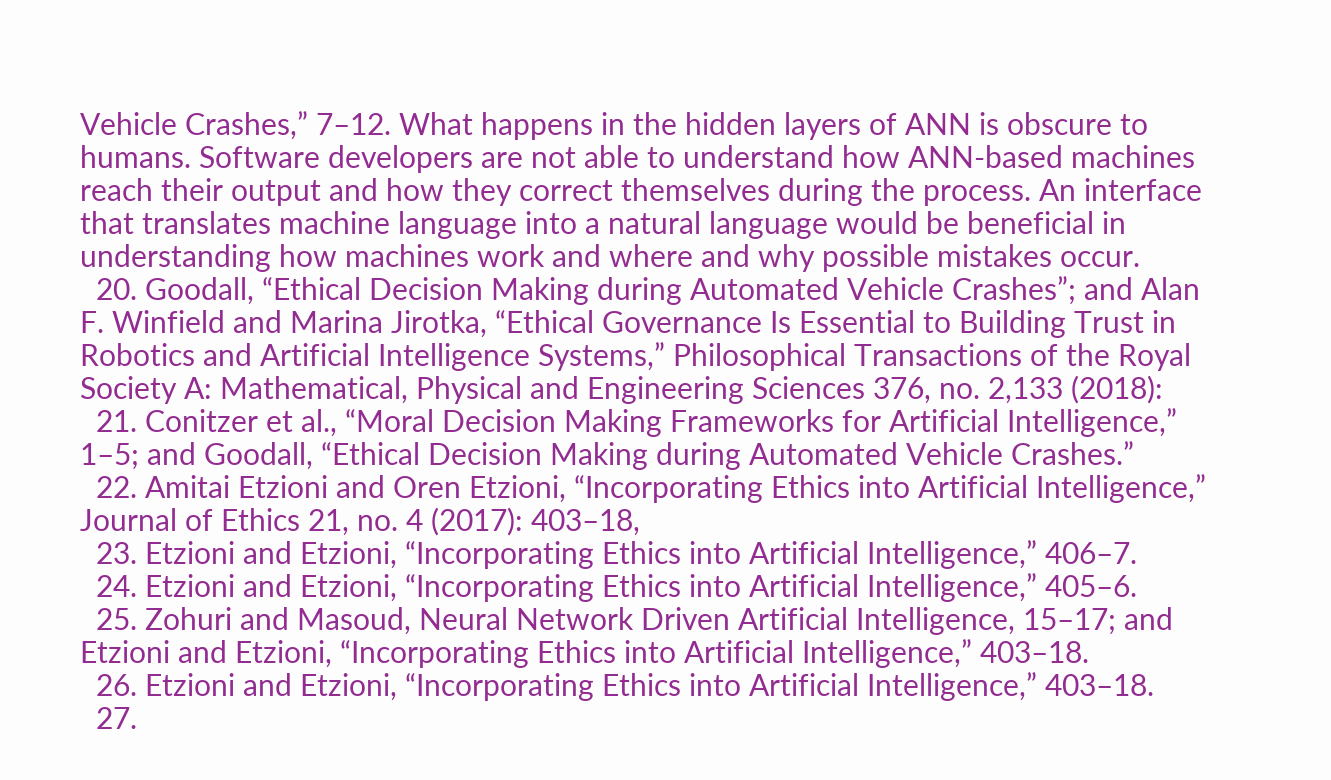Vehicle Crashes,” 7–12. What happens in the hidden layers of ANN is obscure to humans. Software developers are not able to understand how ANN-based machines reach their output and how they correct themselves during the process. An interface that translates machine language into a natural language would be beneficial in understanding how machines work and where and why possible mistakes occur.
  20. Goodall, “Ethical Decision Making during Automated Vehicle Crashes”; and Alan F. Winfield and Marina Jirotka, “Ethical Governance Is Essential to Building Trust in Robotics and Artificial Intelligence Systems,” Philosophical Transactions of the Royal Society A: Mathematical, Physical and Engineering Sciences 376, no. 2,133 (2018):
  21. Conitzer et al., “Moral Decision Making Frameworks for Artificial Intelligence,” 1–5; and Goodall, “Ethical Decision Making during Automated Vehicle Crashes.”
  22. Amitai Etzioni and Oren Etzioni, “Incorporating Ethics into Artificial Intelligence,” Journal of Ethics 21, no. 4 (2017): 403–18,
  23. Etzioni and Etzioni, “Incorporating Ethics into Artificial Intelligence,” 406–7.
  24. Etzioni and Etzioni, “Incorporating Ethics into Artificial Intelligence,” 405–6.
  25. Zohuri and Masoud, Neural Network Driven Artificial Intelligence, 15–17; and Etzioni and Etzioni, “Incorporating Ethics into Artificial Intelligence,” 403–18.
  26. Etzioni and Etzioni, “Incorporating Ethics into Artificial Intelligence,” 403–18.
  27.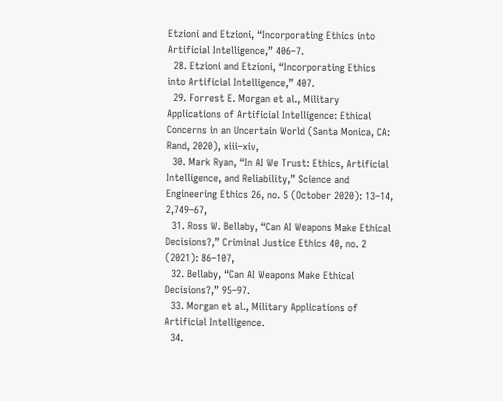Etzioni and Etzioni, “Incorporating Ethics into Artificial Intelligence,” 406–7.
  28. Etzioni and Etzioni, “Incorporating Ethics into Artificial Intelligence,” 407.
  29. Forrest E. Morgan et al., Military Applications of Artificial Intelligence: Ethical Concerns in an Uncertain World (Santa Monica, CA: Rand, 2020), xiii–xiv,
  30. Mark Ryan, “In AI We Trust: Ethics, Artificial Intelligence, and Reliability,” Science and Engineering Ethics 26, no. 5 (October 2020): 13–14, 2,749–67,
  31. Ross W. Bellaby, “Can AI Weapons Make Ethical Decisions?,” Criminal Justice Ethics 40, no. 2 (2021): 86–107,
  32. Bellaby, “Can AI Weapons Make Ethical Decisions?,” 95–97.
  33. Morgan et al., Military Applications of Artificial Intelligence.
  34.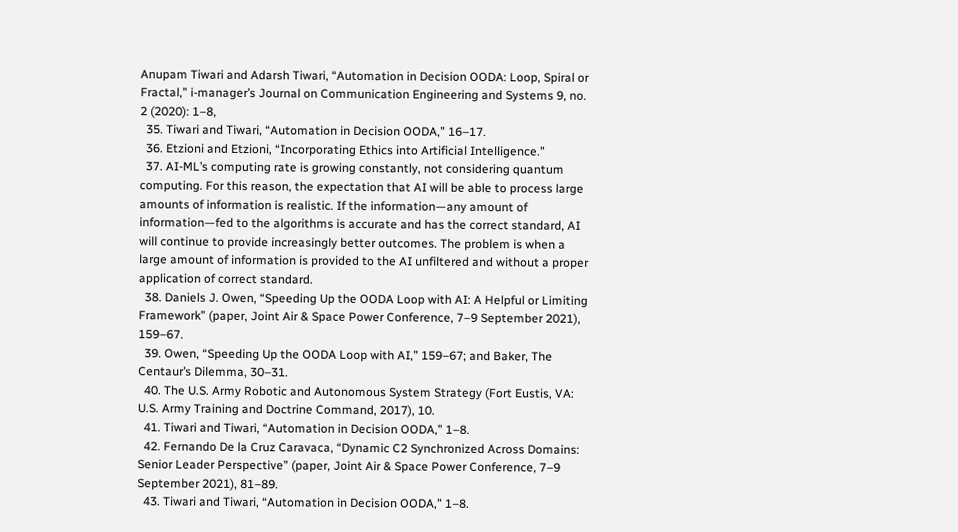Anupam Tiwari and Adarsh Tiwari, “Automation in Decision OODA: Loop, Spiral or Fractal,” i-manager’s Journal on Communication Engineering and Systems 9, no. 2 (2020): 1–8,
  35. Tiwari and Tiwari, “Automation in Decision OODA,” 16–17.
  36. Etzioni and Etzioni, “Incorporating Ethics into Artificial Intelligence.”
  37. AI-ML’s computing rate is growing constantly, not considering quantum computing. For this reason, the expectation that AI will be able to process large amounts of information is realistic. If the information—any amount of information—fed to the algorithms is accurate and has the correct standard, AI will continue to provide increasingly better outcomes. The problem is when a large amount of information is provided to the AI unfiltered and without a proper application of correct standard.
  38. Daniels J. Owen, “Speeding Up the OODA Loop with AI: A Helpful or Limiting Framework” (paper, Joint Air & Space Power Conference, 7–9 September 2021), 159–67.
  39. Owen, “Speeding Up the OODA Loop with AI,” 159–67; and Baker, The Centaur’s Dilemma, 30–31.
  40. The U.S. Army Robotic and Autonomous System Strategy (Fort Eustis, VA: U.S. Army Training and Doctrine Command, 2017), 10.
  41. Tiwari and Tiwari, “Automation in Decision OODA,” 1–8.
  42. Fernando De la Cruz Caravaca, “Dynamic C2 Synchronized Across Domains: Senior Leader Perspective” (paper, Joint Air & Space Power Conference, 7–9 September 2021), 81–89.
  43. Tiwari and Tiwari, “Automation in Decision OODA,” 1–8.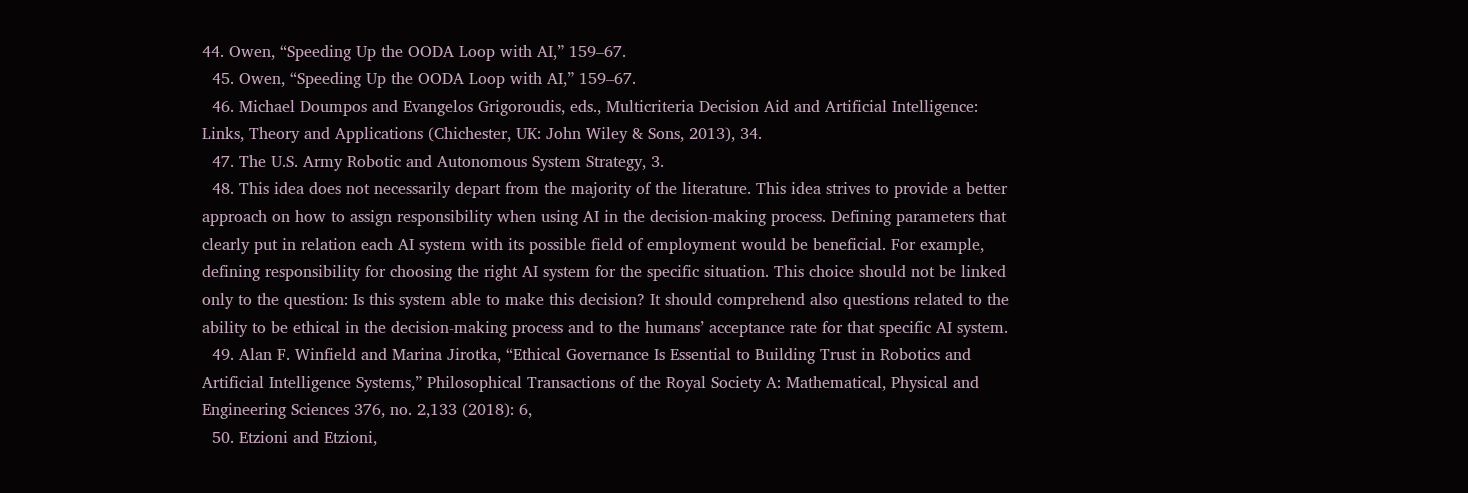44. Owen, “Speeding Up the OODA Loop with AI,” 159–67.
  45. Owen, “Speeding Up the OODA Loop with AI,” 159–67.
  46. Michael Doumpos and Evangelos Grigoroudis, eds., Multicriteria Decision Aid and Artificial Intelligence: Links, Theory and Applications (Chichester, UK: John Wiley & Sons, 2013), 34.
  47. The U.S. Army Robotic and Autonomous System Strategy, 3.
  48. This idea does not necessarily depart from the majority of the literature. This idea strives to provide a better approach on how to assign responsibility when using AI in the decision-making process. Defining parameters that clearly put in relation each AI system with its possible field of employment would be beneficial. For example, defining responsibility for choosing the right AI system for the specific situation. This choice should not be linked only to the question: Is this system able to make this decision? It should comprehend also questions related to the ability to be ethical in the decision-making process and to the humans’ acceptance rate for that specific AI system.
  49. Alan F. Winfield and Marina Jirotka, “Ethical Governance Is Essential to Building Trust in Robotics and Artificial Intelligence Systems,” Philosophical Transactions of the Royal Society A: Mathematical, Physical and Engineering Sciences 376, no. 2,133 (2018): 6,
  50. Etzioni and Etzioni,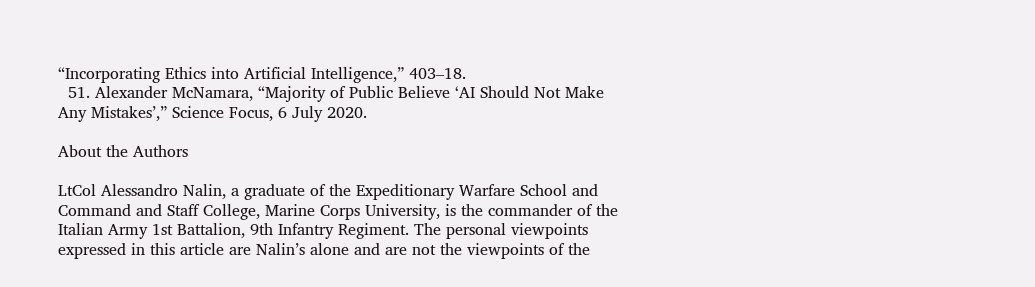“Incorporating Ethics into Artificial Intelligence,” 403–18.
  51. Alexander McNamara, “Majority of Public Believe ‘AI Should Not Make Any Mistakes’,” Science Focus, 6 July 2020.

About the Authors

LtCol Alessandro Nalin, a graduate of the Expeditionary Warfare School and Command and Staff College, Marine Corps University, is the commander of the Italian Army 1st Battalion, 9th Infantry Regiment. The personal viewpoints expressed in this article are Nalin’s alone and are not the viewpoints of the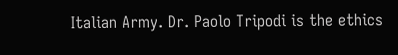Italian Army. Dr. Paolo Tripodi is the ethics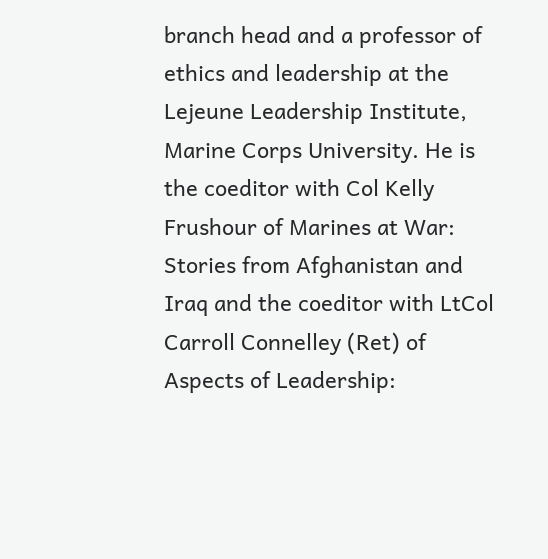branch head and a professor of ethics and leadership at the Lejeune Leadership Institute, Marine Corps University. He is the coeditor with Col Kelly Frushour of Marines at War: Stories from Afghanistan and Iraq and the coeditor with LtCol Carroll Connelley (Ret) of Aspects of Leadership: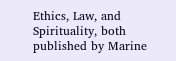Ethics, Law, and Spirituality, both published by Marine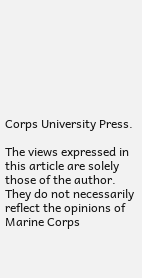Corps University Press.

The views expressed in this article are solely those of the author. They do not necessarily reflect the opinions of Marine Corps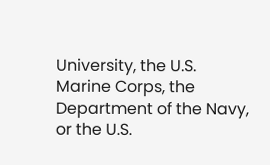University, the U.S. Marine Corps, the Department of the Navy, or the U.S.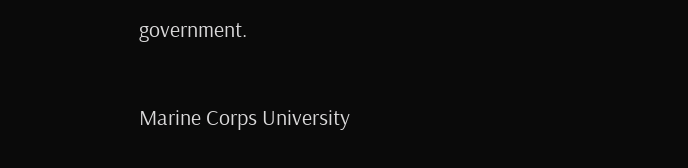government.

Marine Corps University